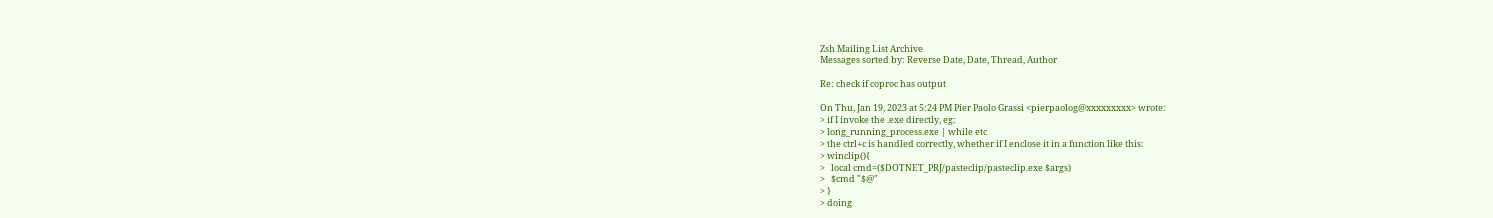Zsh Mailing List Archive
Messages sorted by: Reverse Date, Date, Thread, Author

Re: check if coproc has output

On Thu, Jan 19, 2023 at 5:24 PM Pier Paolo Grassi <pierpaolog@xxxxxxxxx> wrote:
> if I invoke the .exe directly, eg:
> long_running_process.exe | while etc
> the ctrl+c is handled correctly, whether if I enclose it in a function like this:
> winclip(){
>   local cmd=($DOTNET_PRJ/pasteclip/pasteclip.exe $args)
>   $cmd "$@"
> }
> doing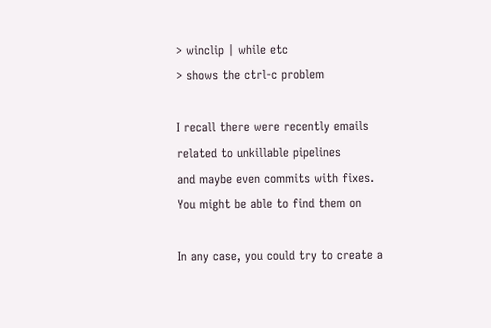> winclip | while etc
> shows the ctrl-c problem

I recall there were recently emails related to unkillable pipelines
and maybe even commits with fixes. You might be able to find them on

In any case, you could try to create a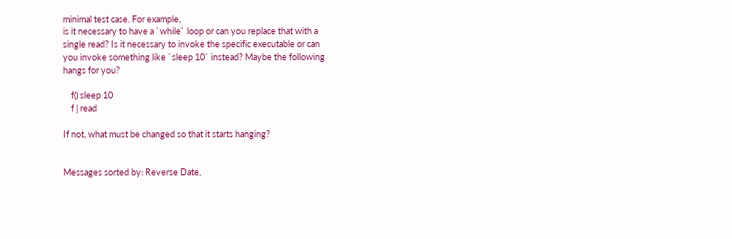minimal test case. For example,
is it necessary to have a `while` loop or can you replace that with a
single read? Is it necessary to invoke the specific executable or can
you invoke something like `sleep 10` instead? Maybe the following
hangs for you?

    f() sleep 10
    f | read

If not, what must be changed so that it starts hanging?


Messages sorted by: Reverse Date,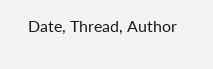Date, Thread, Author